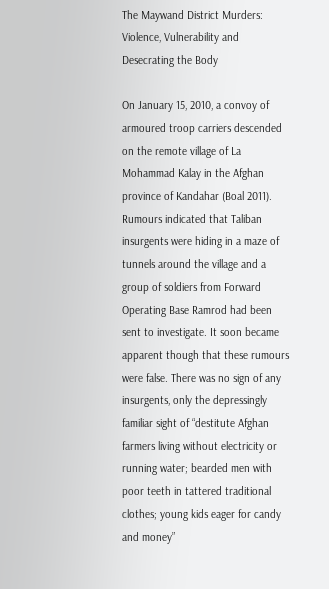The Maywand District Murders: Violence, Vulnerability and Desecrating the Body

On January 15, 2010, a convoy of armoured troop carriers descended on the remote village of La Mohammad Kalay in the Afghan province of Kandahar (Boal 2011). Rumours indicated that Taliban insurgents were hiding in a maze of tunnels around the village and a group of soldiers from Forward Operating Base Ramrod had been sent to investigate. It soon became apparent though that these rumours were false. There was no sign of any insurgents, only the depressingly familiar sight of “destitute Afghan farmers living without electricity or running water; bearded men with poor teeth in tattered traditional clothes; young kids eager for candy and money”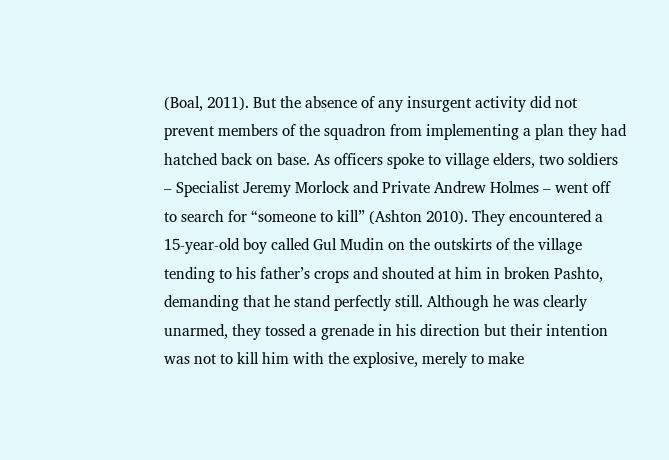(Boal, 2011). But the absence of any insurgent activity did not prevent members of the squadron from implementing a plan they had hatched back on base. As officers spoke to village elders, two soldiers – Specialist Jeremy Morlock and Private Andrew Holmes – went off to search for “someone to kill” (Ashton 2010). They encountered a 15-year-old boy called Gul Mudin on the outskirts of the village tending to his father’s crops and shouted at him in broken Pashto, demanding that he stand perfectly still. Although he was clearly unarmed, they tossed a grenade in his direction but their intention was not to kill him with the explosive, merely to make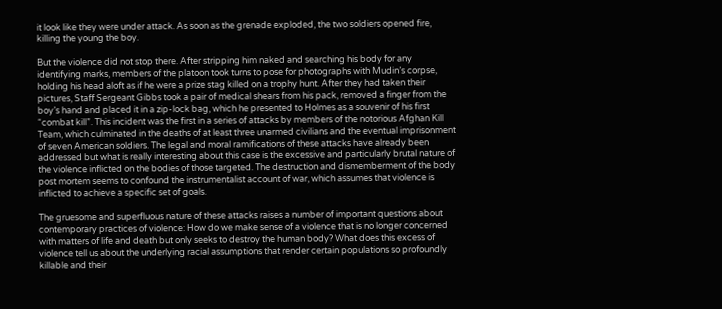it look like they were under attack. As soon as the grenade exploded, the two soldiers opened fire, killing the young the boy.

But the violence did not stop there. After stripping him naked and searching his body for any identifying marks, members of the platoon took turns to pose for photographs with Mudin’s corpse, holding his head aloft as if he were a prize stag killed on a trophy hunt. After they had taken their pictures, Staff Sergeant Gibbs took a pair of medical shears from his pack, removed a finger from the boy’s hand and placed it in a zip-lock bag, which he presented to Holmes as a souvenir of his first “combat kill”. This incident was the first in a series of attacks by members of the notorious Afghan Kill Team, which culminated in the deaths of at least three unarmed civilians and the eventual imprisonment of seven American soldiers. The legal and moral ramifications of these attacks have already been addressed but what is really interesting about this case is the excessive and particularly brutal nature of the violence inflicted on the bodies of those targeted. The destruction and dismemberment of the body post mortem seems to confound the instrumentalist account of war, which assumes that violence is inflicted to achieve a specific set of goals.

The gruesome and superfluous nature of these attacks raises a number of important questions about contemporary practices of violence: How do we make sense of a violence that is no longer concerned with matters of life and death but only seeks to destroy the human body? What does this excess of violence tell us about the underlying racial assumptions that render certain populations so profoundly killable and their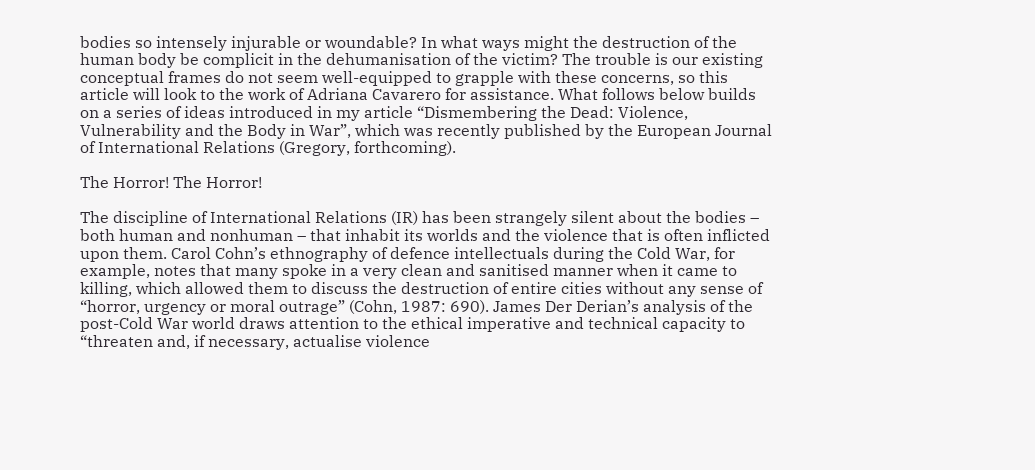bodies so intensely injurable or woundable? In what ways might the destruction of the human body be complicit in the dehumanisation of the victim? The trouble is our existing conceptual frames do not seem well-equipped to grapple with these concerns, so this article will look to the work of Adriana Cavarero for assistance. What follows below builds on a series of ideas introduced in my article “Dismembering the Dead: Violence, Vulnerability and the Body in War”, which was recently published by the European Journal of International Relations (Gregory, forthcoming).

The Horror! The Horror!

The discipline of International Relations (IR) has been strangely silent about the bodies – both human and nonhuman – that inhabit its worlds and the violence that is often inflicted upon them. Carol Cohn’s ethnography of defence intellectuals during the Cold War, for example, notes that many spoke in a very clean and sanitised manner when it came to killing, which allowed them to discuss the destruction of entire cities without any sense of “horror, urgency or moral outrage” (Cohn, 1987: 690). James Der Derian’s analysis of the post-Cold War world draws attention to the ethical imperative and technical capacity to “threaten and, if necessary, actualise violence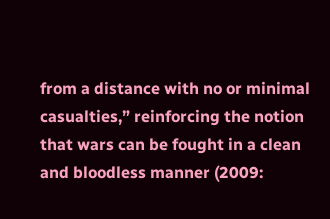from a distance with no or minimal casualties,” reinforcing the notion that wars can be fought in a clean and bloodless manner (2009: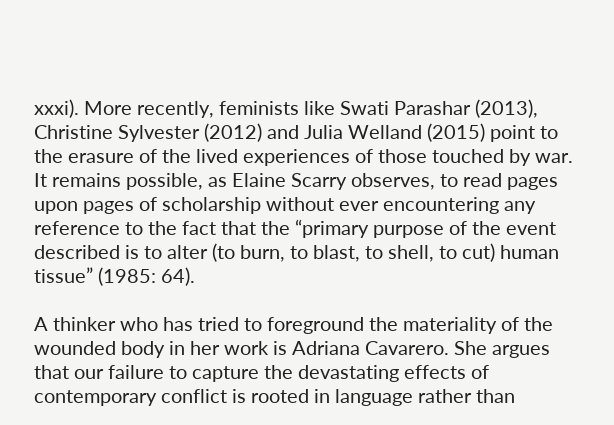xxxi). More recently, feminists like Swati Parashar (2013), Christine Sylvester (2012) and Julia Welland (2015) point to the erasure of the lived experiences of those touched by war. It remains possible, as Elaine Scarry observes, to read pages upon pages of scholarship without ever encountering any reference to the fact that the “primary purpose of the event described is to alter (to burn, to blast, to shell, to cut) human tissue” (1985: 64).

A thinker who has tried to foreground the materiality of the wounded body in her work is Adriana Cavarero. She argues that our failure to capture the devastating effects of contemporary conflict is rooted in language rather than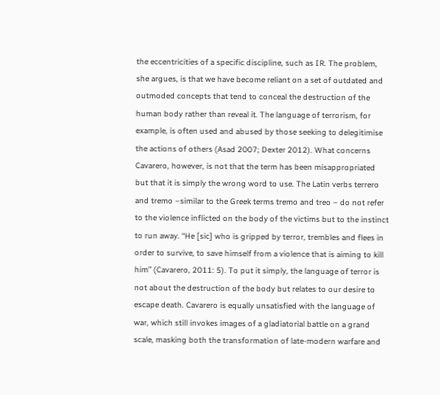the eccentricities of a specific discipline, such as IR. The problem, she argues, is that we have become reliant on a set of outdated and outmoded concepts that tend to conceal the destruction of the human body rather than reveal it. The language of terrorism, for example, is often used and abused by those seeking to delegitimise the actions of others (Asad 2007; Dexter 2012). What concerns Cavarero, however, is not that the term has been misappropriated but that it is simply the wrong word to use. The Latin verbs terrero and tremo –similar to the Greek terms tremo and treo – do not refer to the violence inflicted on the body of the victims but to the instinct to run away. “He [sic] who is gripped by terror, trembles and flees in order to survive, to save himself from a violence that is aiming to kill him” (Cavarero, 2011: 5). To put it simply, the language of terror is not about the destruction of the body but relates to our desire to escape death. Cavarero is equally unsatisfied with the language of war, which still invokes images of a gladiatorial battle on a grand scale, masking both the transformation of late-modern warfare and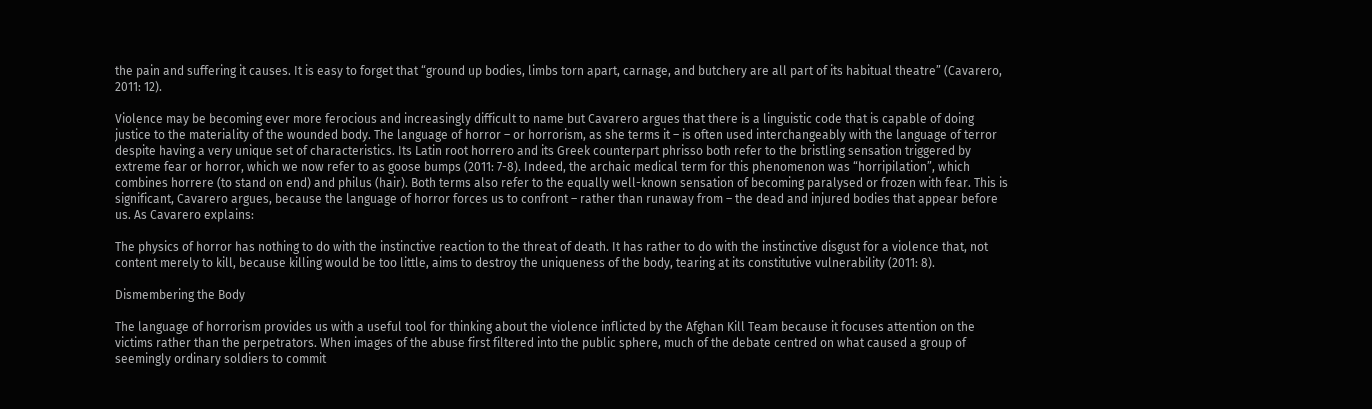the pain and suffering it causes. It is easy to forget that “ground up bodies, limbs torn apart, carnage, and butchery are all part of its habitual theatre” (Cavarero, 2011: 12).

Violence may be becoming ever more ferocious and increasingly difficult to name but Cavarero argues that there is a linguistic code that is capable of doing justice to the materiality of the wounded body. The language of horror – or horrorism, as she terms it – is often used interchangeably with the language of terror despite having a very unique set of characteristics. Its Latin root horrero and its Greek counterpart phrisso both refer to the bristling sensation triggered by extreme fear or horror, which we now refer to as goose bumps (2011: 7-8). Indeed, the archaic medical term for this phenomenon was “horripilation”, which combines horrere (to stand on end) and philus (hair). Both terms also refer to the equally well-known sensation of becoming paralysed or frozen with fear. This is significant, Cavarero argues, because the language of horror forces us to confront – rather than runaway from – the dead and injured bodies that appear before us. As Cavarero explains:

The physics of horror has nothing to do with the instinctive reaction to the threat of death. It has rather to do with the instinctive disgust for a violence that, not content merely to kill, because killing would be too little, aims to destroy the uniqueness of the body, tearing at its constitutive vulnerability (2011: 8).

Dismembering the Body

The language of horrorism provides us with a useful tool for thinking about the violence inflicted by the Afghan Kill Team because it focuses attention on the victims rather than the perpetrators. When images of the abuse first filtered into the public sphere, much of the debate centred on what caused a group of seemingly ordinary soldiers to commit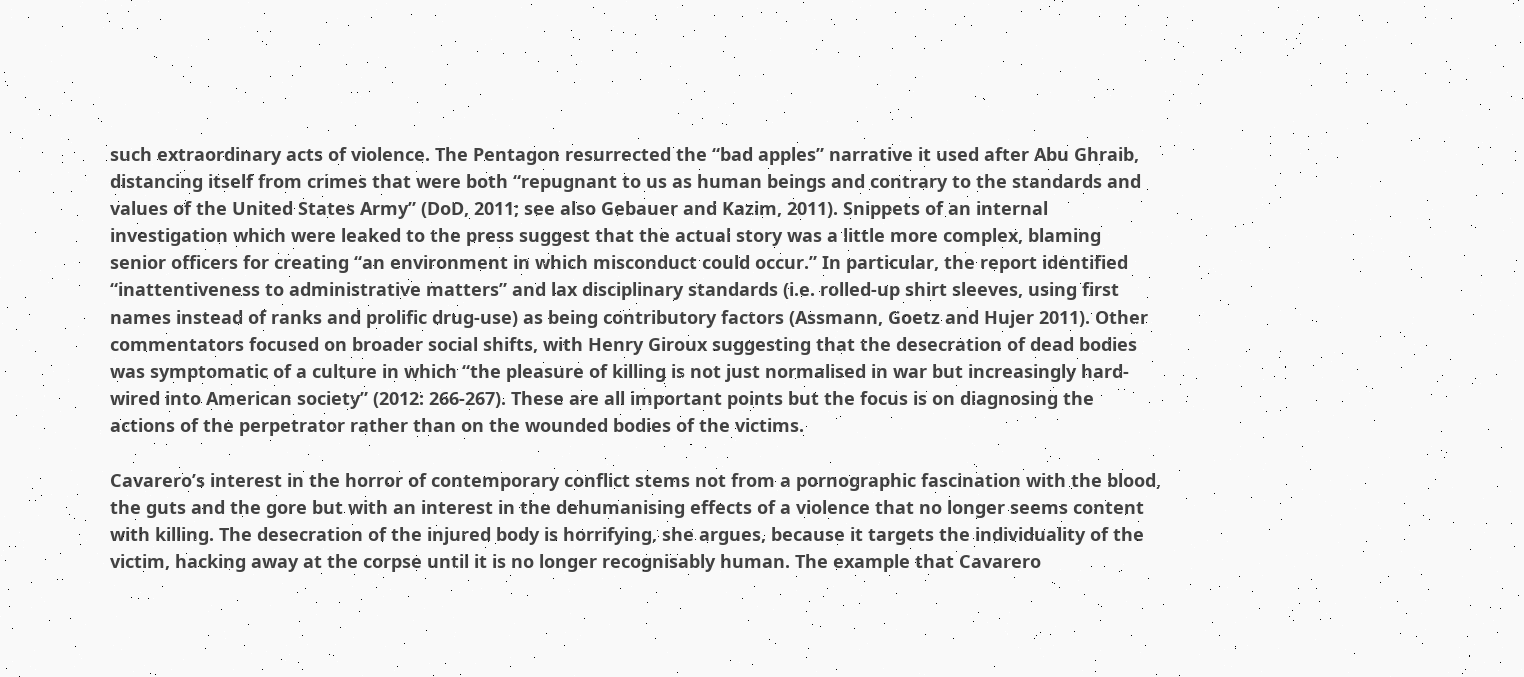such extraordinary acts of violence. The Pentagon resurrected the “bad apples” narrative it used after Abu Ghraib, distancing itself from crimes that were both “repugnant to us as human beings and contrary to the standards and values of the United States Army” (DoD, 2011; see also Gebauer and Kazim, 2011). Snippets of an internal investigation which were leaked to the press suggest that the actual story was a little more complex, blaming senior officers for creating “an environment in which misconduct could occur.” In particular, the report identified “inattentiveness to administrative matters” and lax disciplinary standards (i.e. rolled-up shirt sleeves, using first names instead of ranks and prolific drug-use) as being contributory factors (Assmann, Goetz and Hujer 2011). Other commentators focused on broader social shifts, with Henry Giroux suggesting that the desecration of dead bodies was symptomatic of a culture in which “the pleasure of killing is not just normalised in war but increasingly hard-wired into American society” (2012: 266-267). These are all important points but the focus is on diagnosing the actions of the perpetrator rather than on the wounded bodies of the victims.

Cavarero’s interest in the horror of contemporary conflict stems not from a pornographic fascination with the blood, the guts and the gore but with an interest in the dehumanising effects of a violence that no longer seems content with killing. The desecration of the injured body is horrifying, she argues, because it targets the individuality of the victim, hacking away at the corpse until it is no longer recognisably human. The example that Cavarero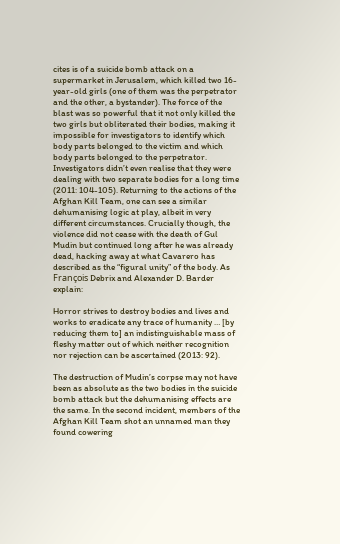cites is of a suicide bomb attack on a supermarket in Jerusalem, which killed two 16-year-old girls (one of them was the perpetrator and the other, a bystander). The force of the blast was so powerful that it not only killed the two girls but obliterated their bodies, making it impossible for investigators to identify which body parts belonged to the victim and which body parts belonged to the perpetrator. Investigators didn’t even realise that they were dealing with two separate bodies for a long time (2011: 104-105). Returning to the actions of the Afghan Kill Team, one can see a similar dehumanising logic at play, albeit in very different circumstances. Crucially though, the violence did not cease with the death of Gul Mudin but continued long after he was already dead, hacking away at what Cavarero has described as the “figural unity” of the body. As François Debrix and Alexander D. Barder explain:

Horror strives to destroy bodies and lives and works to eradicate any trace of humanity … [by reducing them to] an indistinguishable mass of fleshy matter out of which neither recognition nor rejection can be ascertained (2013: 92).

The destruction of Mudin’s corpse may not have been as absolute as the two bodies in the suicide bomb attack but the dehumanising effects are the same. In the second incident, members of the Afghan Kill Team shot an unnamed man they found cowering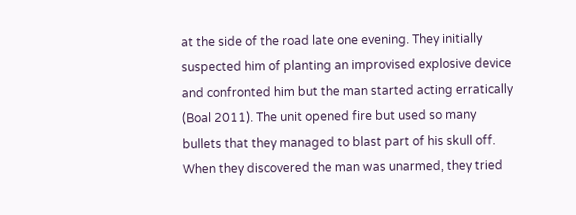at the side of the road late one evening. They initially suspected him of planting an improvised explosive device and confronted him but the man started acting erratically (Boal 2011). The unit opened fire but used so many bullets that they managed to blast part of his skull off. When they discovered the man was unarmed, they tried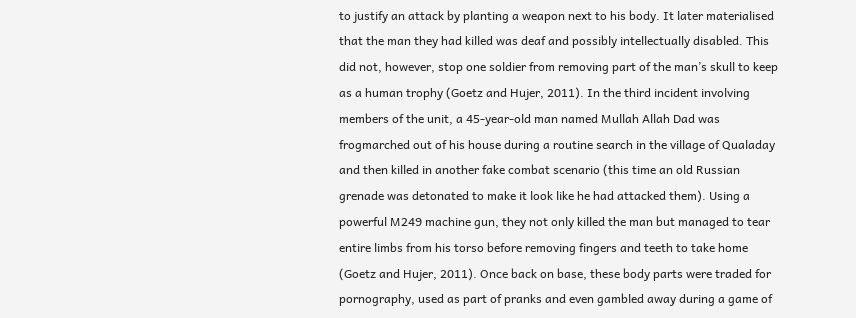to justify an attack by planting a weapon next to his body. It later materialised that the man they had killed was deaf and possibly intellectually disabled. This did not, however, stop one soldier from removing part of the man’s skull to keep as a human trophy (Goetz and Hujer, 2011). In the third incident involving members of the unit, a 45-year-old man named Mullah Allah Dad was frogmarched out of his house during a routine search in the village of Qualaday and then killed in another fake combat scenario (this time an old Russian grenade was detonated to make it look like he had attacked them). Using a powerful M249 machine gun, they not only killed the man but managed to tear entire limbs from his torso before removing fingers and teeth to take home (Goetz and Hujer, 2011). Once back on base, these body parts were traded for pornography, used as part of pranks and even gambled away during a game of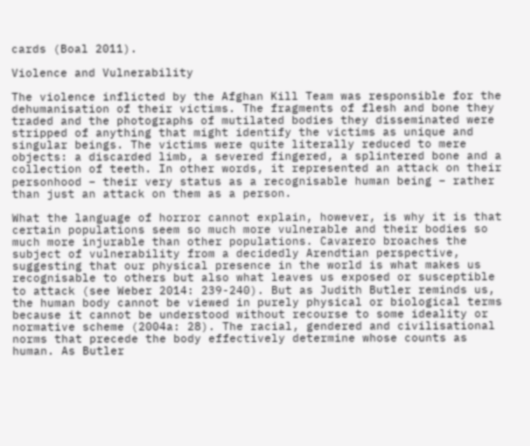cards (Boal 2011).

Violence and Vulnerability

The violence inflicted by the Afghan Kill Team was responsible for the dehumanisation of their victims. The fragments of flesh and bone they traded and the photographs of mutilated bodies they disseminated were stripped of anything that might identify the victims as unique and singular beings. The victims were quite literally reduced to mere objects: a discarded limb, a severed fingered, a splintered bone and a collection of teeth. In other words, it represented an attack on their personhood – their very status as a recognisable human being – rather than just an attack on them as a person.

What the language of horror cannot explain, however, is why it is that certain populations seem so much more vulnerable and their bodies so much more injurable than other populations. Cavarero broaches the subject of vulnerability from a decidedly Arendtian perspective, suggesting that our physical presence in the world is what makes us recognisable to others but also what leaves us exposed or susceptible to attack (see Weber 2014: 239-240). But as Judith Butler reminds us, the human body cannot be viewed in purely physical or biological terms because it cannot be understood without recourse to some ideality or normative scheme (2004a: 28). The racial, gendered and civilisational norms that precede the body effectively determine whose counts as human. As Butler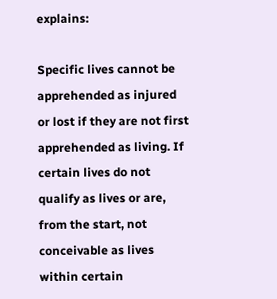explains:

Specific lives cannot be apprehended as injured or lost if they are not first apprehended as living. If certain lives do not qualify as lives or are, from the start, not conceivable as lives within certain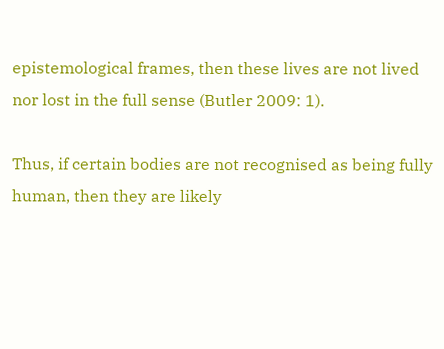epistemological frames, then these lives are not lived nor lost in the full sense (Butler 2009: 1).

Thus, if certain bodies are not recognised as being fully human, then they are likely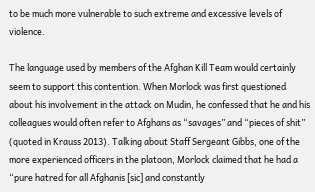to be much more vulnerable to such extreme and excessive levels of violence.

The language used by members of the Afghan Kill Team would certainly seem to support this contention. When Morlock was first questioned about his involvement in the attack on Mudin, he confessed that he and his colleagues would often refer to Afghans as “savages” and “pieces of shit” (quoted in Krauss 2013). Talking about Staff Sergeant Gibbs, one of the more experienced officers in the platoon, Morlock claimed that he had a “pure hatred for all Afghanis [sic] and constantly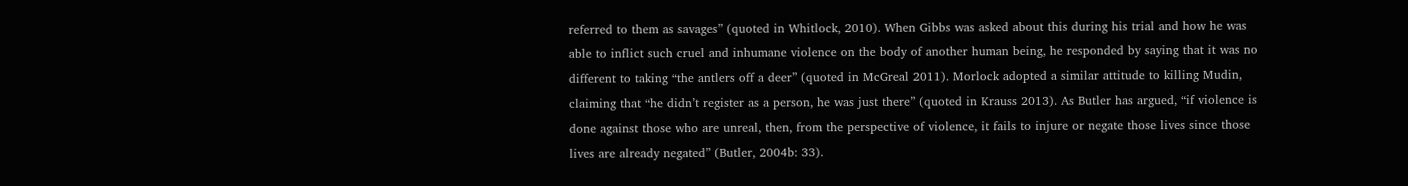referred to them as savages” (quoted in Whitlock, 2010). When Gibbs was asked about this during his trial and how he was able to inflict such cruel and inhumane violence on the body of another human being, he responded by saying that it was no different to taking “the antlers off a deer” (quoted in McGreal 2011). Morlock adopted a similar attitude to killing Mudin, claiming that “he didn’t register as a person, he was just there” (quoted in Krauss 2013). As Butler has argued, “if violence is done against those who are unreal, then, from the perspective of violence, it fails to injure or negate those lives since those lives are already negated” (Butler, 2004b: 33).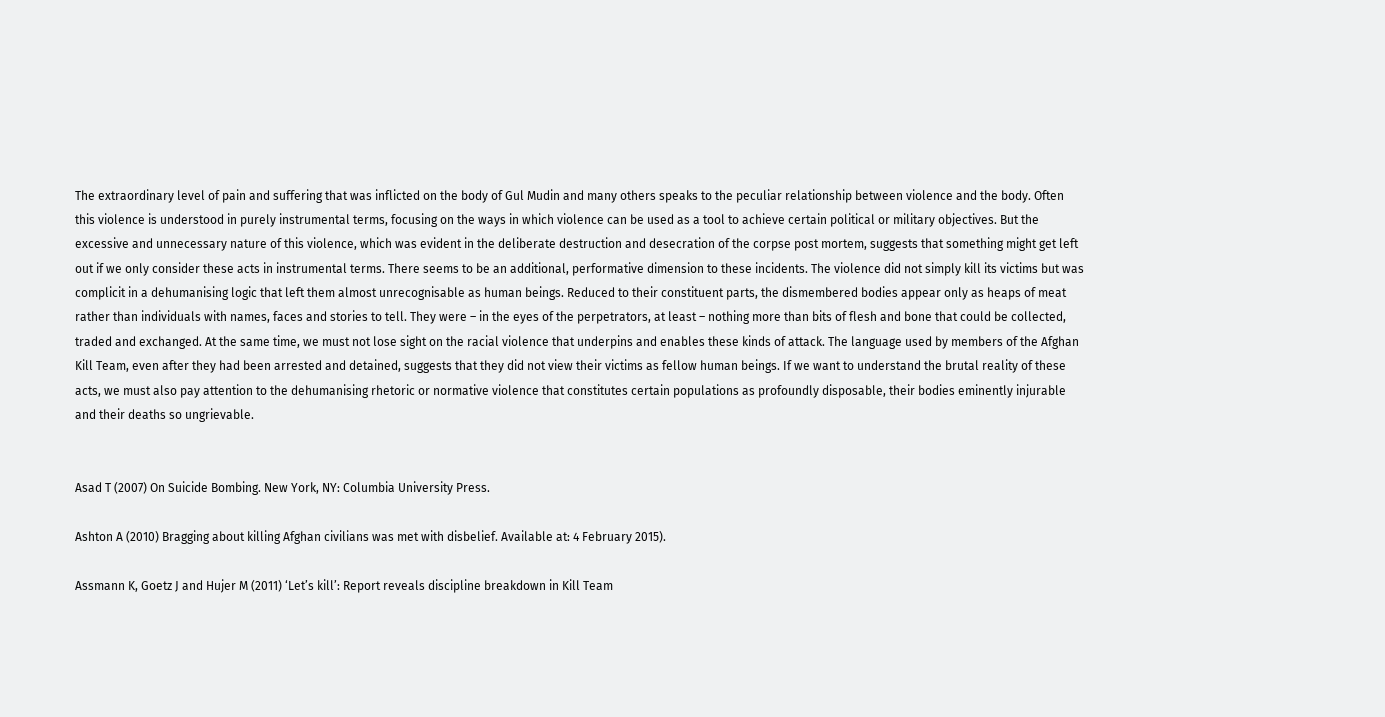The extraordinary level of pain and suffering that was inflicted on the body of Gul Mudin and many others speaks to the peculiar relationship between violence and the body. Often this violence is understood in purely instrumental terms, focusing on the ways in which violence can be used as a tool to achieve certain political or military objectives. But the excessive and unnecessary nature of this violence, which was evident in the deliberate destruction and desecration of the corpse post mortem, suggests that something might get left out if we only consider these acts in instrumental terms. There seems to be an additional, performative dimension to these incidents. The violence did not simply kill its victims but was complicit in a dehumanising logic that left them almost unrecognisable as human beings. Reduced to their constituent parts, the dismembered bodies appear only as heaps of meat rather than individuals with names, faces and stories to tell. They were – in the eyes of the perpetrators, at least – nothing more than bits of flesh and bone that could be collected, traded and exchanged. At the same time, we must not lose sight on the racial violence that underpins and enables these kinds of attack. The language used by members of the Afghan Kill Team, even after they had been arrested and detained, suggests that they did not view their victims as fellow human beings. If we want to understand the brutal reality of these acts, we must also pay attention to the dehumanising rhetoric or normative violence that constitutes certain populations as profoundly disposable, their bodies eminently injurable and their deaths so ungrievable.


Asad T (2007) On Suicide Bombing. New York, NY: Columbia University Press.

Ashton A (2010) Bragging about killing Afghan civilians was met with disbelief. Available at: 4 February 2015).

Assmann K, Goetz J and Hujer M (2011) ‘Let’s kill’: Report reveals discipline breakdown in Kill Team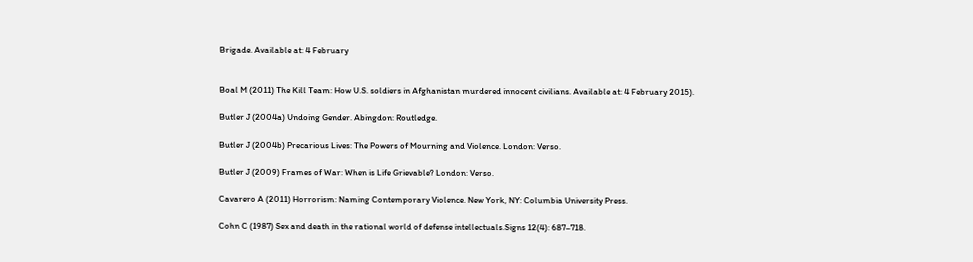Brigade. Available at: 4 February


Boal M (2011) The Kill Team: How U.S. soldiers in Afghanistan murdered innocent civilians. Available at: 4 February 2015).

Butler J (2004a) Undoing Gender. Abingdon: Routledge.

Butler J (2004b) Precarious Lives: The Powers of Mourning and Violence. London: Verso.

Butler J (2009) Frames of War: When is Life Grievable? London: Verso.

Cavarero A (2011) Horrorism: Naming Contemporary Violence. New York, NY: Columbia University Press.

Cohn C (1987) Sex and death in the rational world of defense intellectuals.Signs 12(4): 687–718.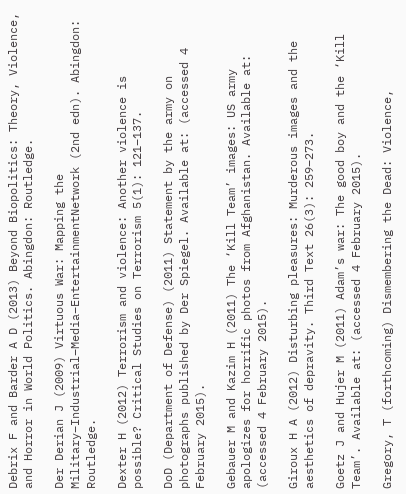Debrix F and Barder A D (2013) Beyond Biopolitics: Theory, Violence, and Horror in World Politics. Abingdon: Routledge.

Der Derian J (2009) Virtuous War: Mapping the Military–Industrial–Media–EntertainmentNetwork (2nd edn). Abingdon: Routledge.

Dexter H (2012) Terrorism and violence: Another violence is possible? Critical Studies on Terrorism 5(1): 121–137.

DoD (Department of Defense) (2011) Statement by the army on photographs published by Der Spiegel. Available at: (accessed 4  February 2015).

Gebauer M and Kazim H (2011) The ‘Kill Team’ images: US army apologizes for horrific photos from Afghanistan. Available at: (accessed 4 February 2015).

Giroux H A (2012) Disturbing pleasures: Murderous images and the aesthetics of depravity. Third Text 26(3): 259–273.

Goetz J and Hujer M (2011) Adam’s war: The good boy and the ‘Kill Team’. Available at: (accessed 4 February 2015).

Gregory, T (forthcoming) Dismembering the Dead: Violence,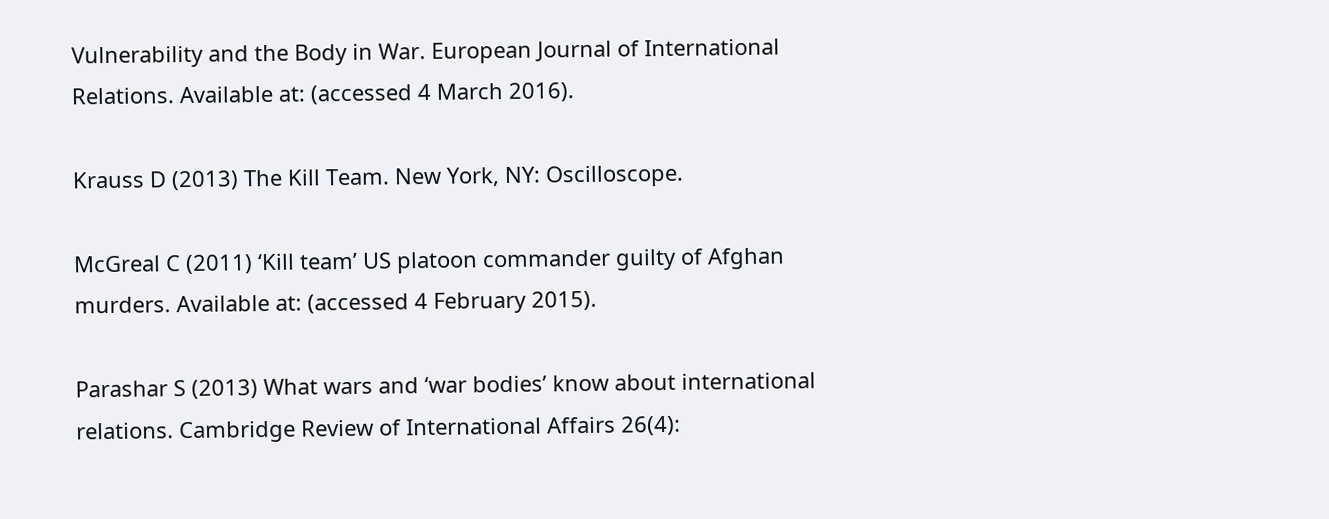Vulnerability and the Body in War. European Journal of International Relations. Available at: (accessed 4 March 2016).

Krauss D (2013) The Kill Team. New York, NY: Oscilloscope.

McGreal C (2011) ‘Kill team’ US platoon commander guilty of Afghan murders. Available at: (accessed 4 February 2015).

Parashar S (2013) What wars and ‘war bodies’ know about international relations. Cambridge Review of International Affairs 26(4):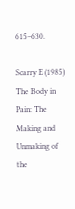615–630.

Scarry E (1985) The Body in Pain: The Making and Unmaking of the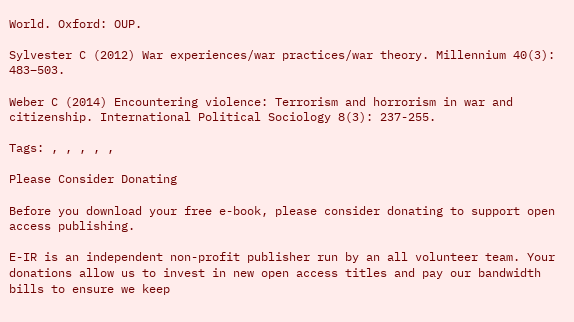World. Oxford: OUP.

Sylvester C (2012) War experiences/war practices/war theory. Millennium 40(3): 483–503.

Weber C (2014) Encountering violence: Terrorism and horrorism in war and citizenship. International Political Sociology 8(3): 237-255.

Tags: , , , , ,

Please Consider Donating

Before you download your free e-book, please consider donating to support open access publishing.

E-IR is an independent non-profit publisher run by an all volunteer team. Your donations allow us to invest in new open access titles and pay our bandwidth bills to ensure we keep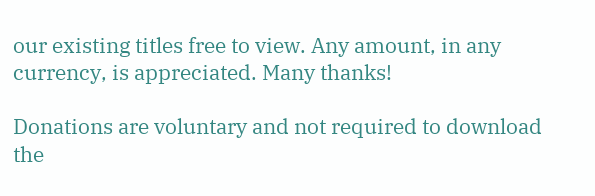our existing titles free to view. Any amount, in any currency, is appreciated. Many thanks!

Donations are voluntary and not required to download the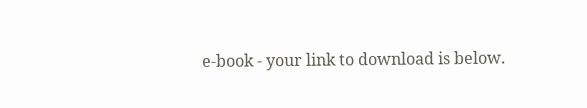e-book - your link to download is below.